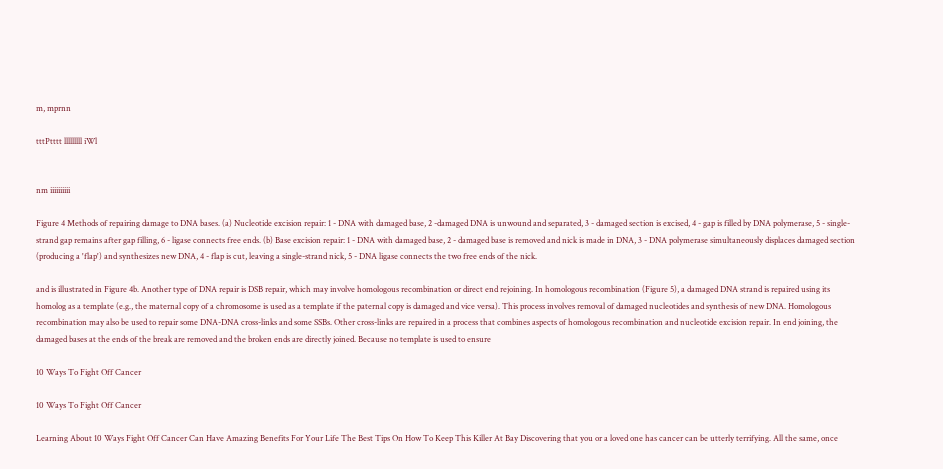m, mprnn

tttPtttt lllllllll iWl


nm iiiiiiiiii

Figure 4 Methods of repairing damage to DNA bases. (a) Nucleotide excision repair: 1 - DNA with damaged base, 2 -damaged DNA is unwound and separated, 3 - damaged section is excised, 4 - gap is filled by DNA polymerase, 5 - single-strand gap remains after gap filling, 6 - ligase connects free ends. (b) Base excision repair: 1 - DNA with damaged base, 2 - damaged base is removed and nick is made in DNA, 3 - DNA polymerase simultaneously displaces damaged section (producing a 'flap') and synthesizes new DNA, 4 - flap is cut, leaving a single-strand nick, 5 - DNA ligase connects the two free ends of the nick.

and is illustrated in Figure 4b. Another type of DNA repair is DSB repair, which may involve homologous recombination or direct end rejoining. In homologous recombination (Figure 5), a damaged DNA strand is repaired using its homolog as a template (e.g., the maternal copy of a chromosome is used as a template if the paternal copy is damaged and vice versa). This process involves removal of damaged nucleotides and synthesis of new DNA. Homologous recombination may also be used to repair some DNA-DNA cross-links and some SSBs. Other cross-links are repaired in a process that combines aspects of homologous recombination and nucleotide excision repair. In end joining, the damaged bases at the ends of the break are removed and the broken ends are directly joined. Because no template is used to ensure

10 Ways To Fight Off Cancer

10 Ways To Fight Off Cancer

Learning About 10 Ways Fight Off Cancer Can Have Amazing Benefits For Your Life The Best Tips On How To Keep This Killer At Bay Discovering that you or a loved one has cancer can be utterly terrifying. All the same, once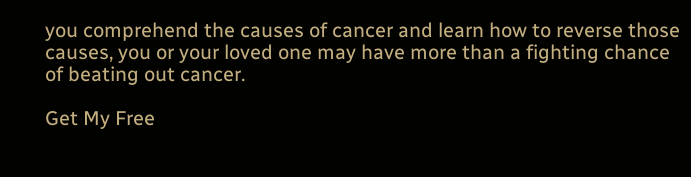you comprehend the causes of cancer and learn how to reverse those causes, you or your loved one may have more than a fighting chance of beating out cancer.

Get My Free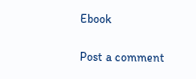Ebook

Post a comment